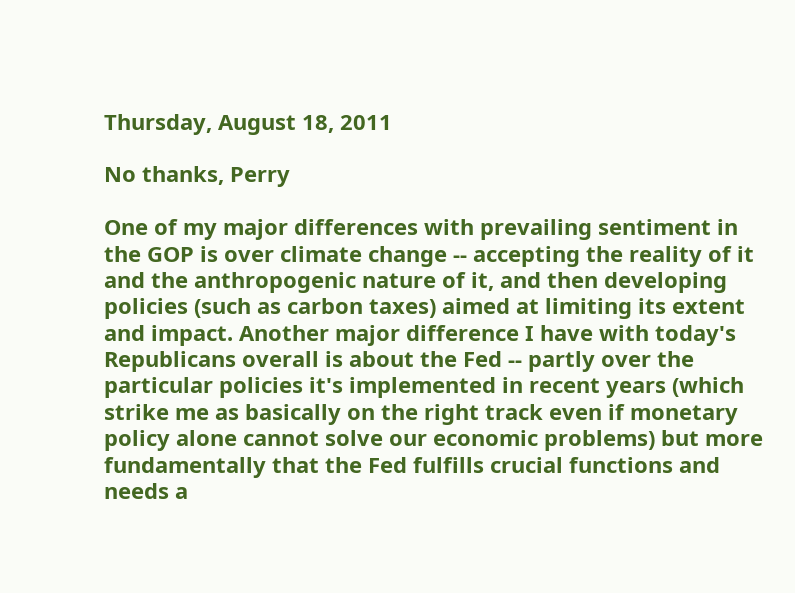Thursday, August 18, 2011

No thanks, Perry

One of my major differences with prevailing sentiment in the GOP is over climate change -- accepting the reality of it and the anthropogenic nature of it, and then developing policies (such as carbon taxes) aimed at limiting its extent and impact. Another major difference I have with today's Republicans overall is about the Fed -- partly over the particular policies it's implemented in recent years (which strike me as basically on the right track even if monetary policy alone cannot solve our economic problems) but more fundamentally that the Fed fulfills crucial functions and needs a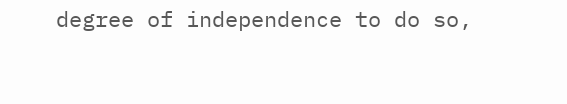degree of independence to do so,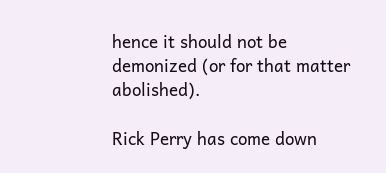hence it should not be demonized (or for that matter abolished).

Rick Perry has come down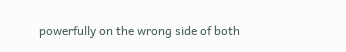powerfully on the wrong side of both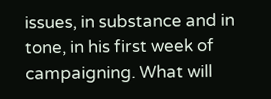issues, in substance and in tone, in his first week of campaigning. What will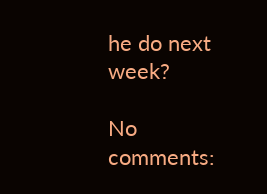he do next week?

No comments: